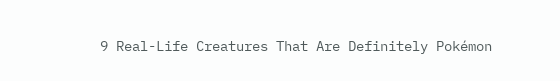9 Real-Life Creatures That Are Definitely Pokémon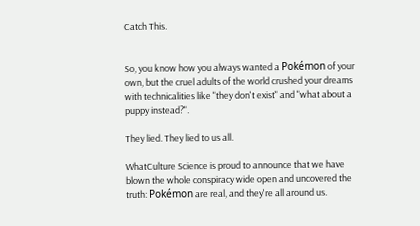Catch This.


So, you know how you always wanted a Pokémon of your own, but the cruel adults of the world crushed your dreams with technicalities like "they don't exist" and "what about a puppy instead?".

They lied. They lied to us all.

WhatCulture Science is proud to announce that we have blown the whole conspiracy wide open and uncovered the truth: Pokémon are real, and they're all around us.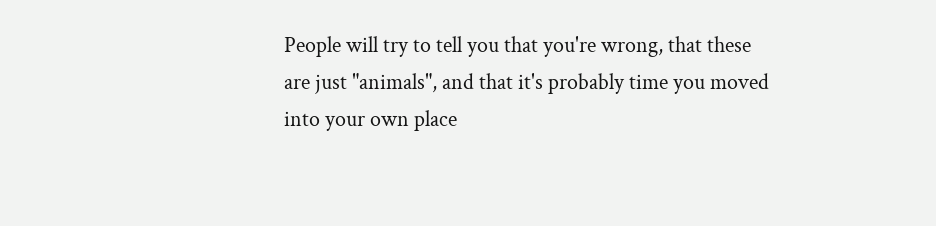People will try to tell you that you're wrong, that these are just "animals", and that it's probably time you moved into your own place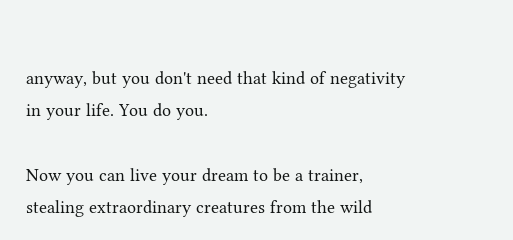anyway, but you don't need that kind of negativity in your life. You do you.

Now you can live your dream to be a trainer, stealing extraordinary creatures from the wild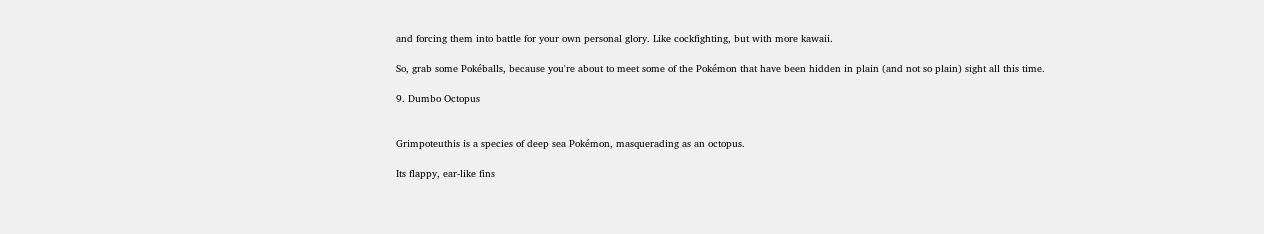and forcing them into battle for your own personal glory. Like cockfighting, but with more kawaii.

So, grab some Pokéballs, because you're about to meet some of the Pokémon that have been hidden in plain (and not so plain) sight all this time.

9. Dumbo Octopus


Grimpoteuthis is a species of deep sea Pokémon, masquerading as an octopus.

Its flappy, ear-like fins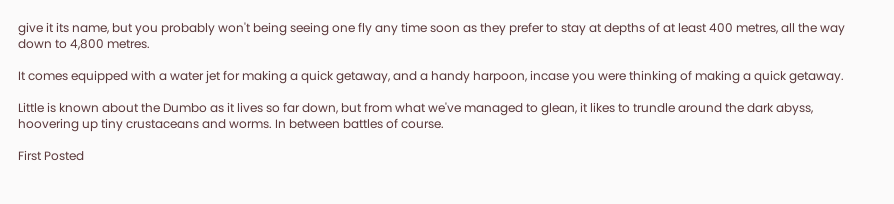give it its name, but you probably won't being seeing one fly any time soon as they prefer to stay at depths of at least 400 metres, all the way down to 4,800 metres.

It comes equipped with a water jet for making a quick getaway, and a handy harpoon, incase you were thinking of making a quick getaway.

Little is known about the Dumbo as it lives so far down, but from what we've managed to glean, it likes to trundle around the dark abyss, hoovering up tiny crustaceans and worms. In between battles of course.

First Posted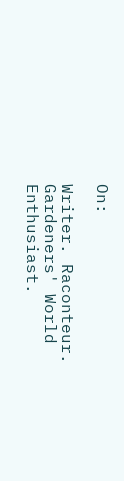On:

Writer. Raconteur. Gardeners' World Enthusiast.